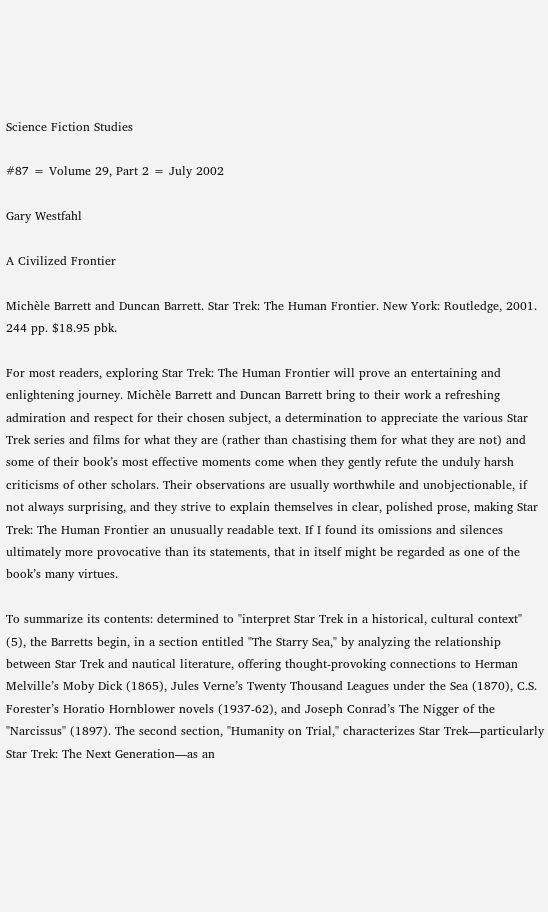Science Fiction Studies

#87 = Volume 29, Part 2 = July 2002

Gary Westfahl

A Civilized Frontier

Michèle Barrett and Duncan Barrett. Star Trek: The Human Frontier. New York: Routledge, 2001. 244 pp. $18.95 pbk.

For most readers, exploring Star Trek: The Human Frontier will prove an entertaining and enlightening journey. Michèle Barrett and Duncan Barrett bring to their work a refreshing admiration and respect for their chosen subject, a determination to appreciate the various Star Trek series and films for what they are (rather than chastising them for what they are not) and some of their book’s most effective moments come when they gently refute the unduly harsh criticisms of other scholars. Their observations are usually worthwhile and unobjectionable, if not always surprising, and they strive to explain themselves in clear, polished prose, making Star Trek: The Human Frontier an unusually readable text. If I found its omissions and silences ultimately more provocative than its statements, that in itself might be regarded as one of the book’s many virtues.

To summarize its contents: determined to "interpret Star Trek in a historical, cultural context" (5), the Barretts begin, in a section entitled "The Starry Sea," by analyzing the relationship between Star Trek and nautical literature, offering thought-provoking connections to Herman Melville’s Moby Dick (1865), Jules Verne’s Twenty Thousand Leagues under the Sea (1870), C.S. Forester’s Horatio Hornblower novels (1937-62), and Joseph Conrad’s The Nigger of the "Narcissus" (1897). The second section, "Humanity on Trial," characterizes Star Trek—particularly Star Trek: The Next Generation—as an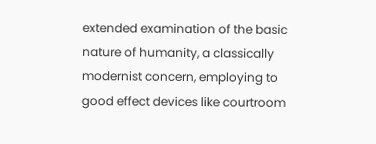extended examination of the basic nature of humanity, a classically modernist concern, employing to good effect devices like courtroom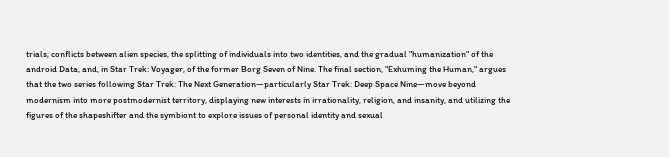trials, conflicts between alien species, the splitting of individuals into two identities, and the gradual "humanization" of the android Data, and, in Star Trek: Voyager, of the former Borg Seven of Nine. The final section, "Exhuming the Human," argues that the two series following Star Trek: The Next Generation—particularly Star Trek: Deep Space Nine—move beyond modernism into more postmodernist territory, displaying new interests in irrationality, religion, and insanity, and utilizing the figures of the shapeshifter and the symbiont to explore issues of personal identity and sexual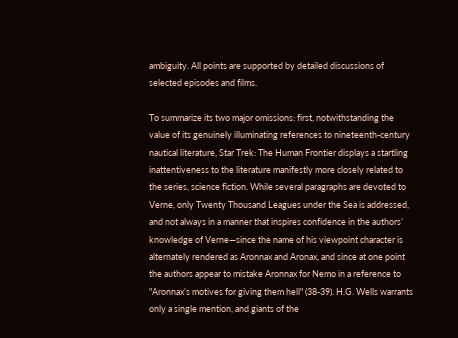ambiguity. All points are supported by detailed discussions of selected episodes and films.

To summarize its two major omissions: first, notwithstanding the value of its genuinely illuminating references to nineteenth-century nautical literature, Star Trek: The Human Frontier displays a startling inattentiveness to the literature manifestly more closely related to the series, science fiction. While several paragraphs are devoted to Verne, only Twenty Thousand Leagues under the Sea is addressed, and not always in a manner that inspires confidence in the authors’ knowledge of Verne—since the name of his viewpoint character is alternately rendered as Aronnax and Aronax, and since at one point the authors appear to mistake Aronnax for Nemo in a reference to "Aronnax’s motives for giving them hell" (38-39). H.G. Wells warrants only a single mention, and giants of the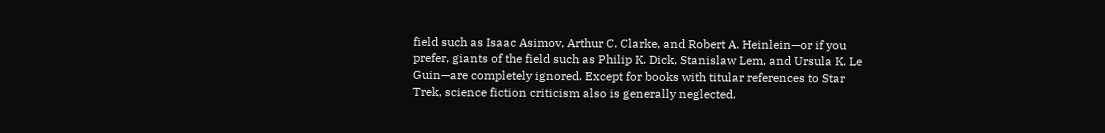field such as Isaac Asimov, Arthur C. Clarke, and Robert A. Heinlein—or if you prefer, giants of the field such as Philip K. Dick, Stanislaw Lem, and Ursula K. Le Guin—are completely ignored. Except for books with titular references to Star Trek, science fiction criticism also is generally neglected.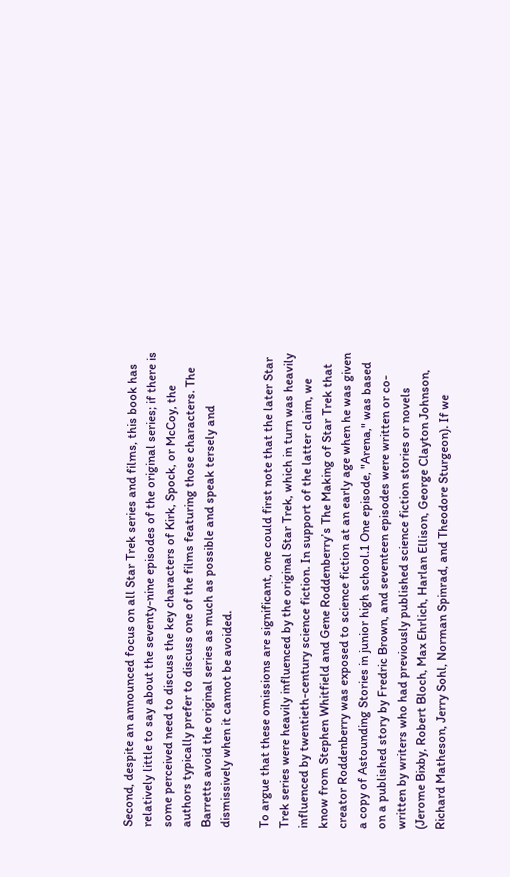Second, despite an announced focus on all Star Trek series and films, this book has relatively little to say about the seventy-nine episodes of the original series; if there is some perceived need to discuss the key characters of Kirk, Spock, or McCoy, the authors typically prefer to discuss one of the films featuring those characters. The Barretts avoid the original series as much as possible and speak tersely and dismissively when it cannot be avoided.

To argue that these omissions are significant, one could first note that the later Star Trek series were heavily influenced by the original Star Trek, which in turn was heavily influenced by twentieth-century science fiction. In support of the latter claim, we know from Stephen Whitfield and Gene Roddenberry’s The Making of Star Trek that creator Roddenberry was exposed to science fiction at an early age when he was given a copy of Astounding Stories in junior high school.1 One episode, "Arena," was based on a published story by Fredric Brown, and seventeen episodes were written or co-written by writers who had previously published science fiction stories or novels (Jerome Bixby, Robert Bloch, Max Ehrlich, Harlan Ellison, George Clayton Johnson, Richard Matheson, Jerry Sohl, Norman Spinrad, and Theodore Sturgeon). If we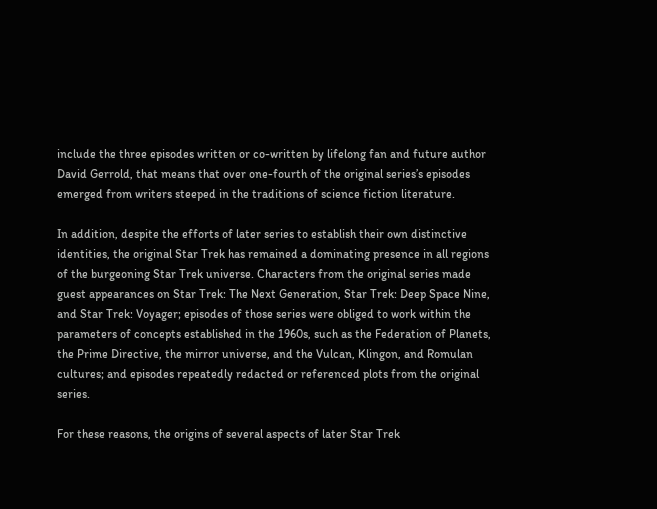include the three episodes written or co-written by lifelong fan and future author David Gerrold, that means that over one-fourth of the original series’s episodes emerged from writers steeped in the traditions of science fiction literature.

In addition, despite the efforts of later series to establish their own distinctive identities, the original Star Trek has remained a dominating presence in all regions of the burgeoning Star Trek universe. Characters from the original series made guest appearances on Star Trek: The Next Generation, Star Trek: Deep Space Nine, and Star Trek: Voyager; episodes of those series were obliged to work within the parameters of concepts established in the 1960s, such as the Federation of Planets, the Prime Directive, the mirror universe, and the Vulcan, Klingon, and Romulan cultures; and episodes repeatedly redacted or referenced plots from the original series.

For these reasons, the origins of several aspects of later Star Trek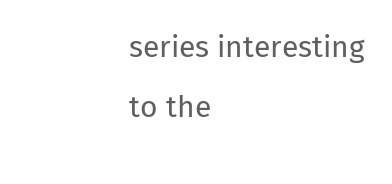series interesting to the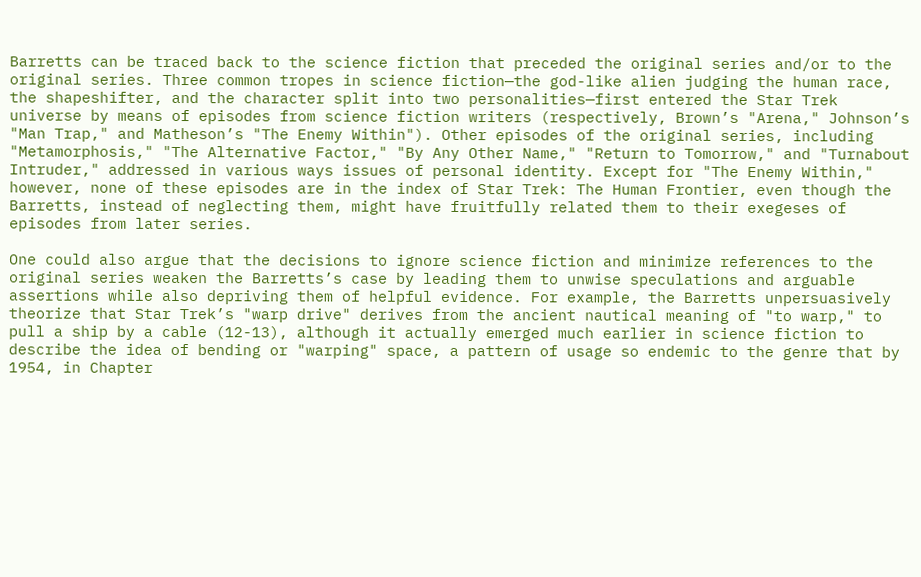Barretts can be traced back to the science fiction that preceded the original series and/or to the original series. Three common tropes in science fiction—the god-like alien judging the human race, the shapeshifter, and the character split into two personalities—first entered the Star Trek universe by means of episodes from science fiction writers (respectively, Brown’s "Arena," Johnson’s "Man Trap," and Matheson’s "The Enemy Within"). Other episodes of the original series, including "Metamorphosis," "The Alternative Factor," "By Any Other Name," "Return to Tomorrow," and "Turnabout Intruder," addressed in various ways issues of personal identity. Except for "The Enemy Within," however, none of these episodes are in the index of Star Trek: The Human Frontier, even though the Barretts, instead of neglecting them, might have fruitfully related them to their exegeses of episodes from later series.

One could also argue that the decisions to ignore science fiction and minimize references to the original series weaken the Barretts’s case by leading them to unwise speculations and arguable assertions while also depriving them of helpful evidence. For example, the Barretts unpersuasively theorize that Star Trek’s "warp drive" derives from the ancient nautical meaning of "to warp," to pull a ship by a cable (12-13), although it actually emerged much earlier in science fiction to describe the idea of bending or "warping" space, a pattern of usage so endemic to the genre that by 1954, in Chapter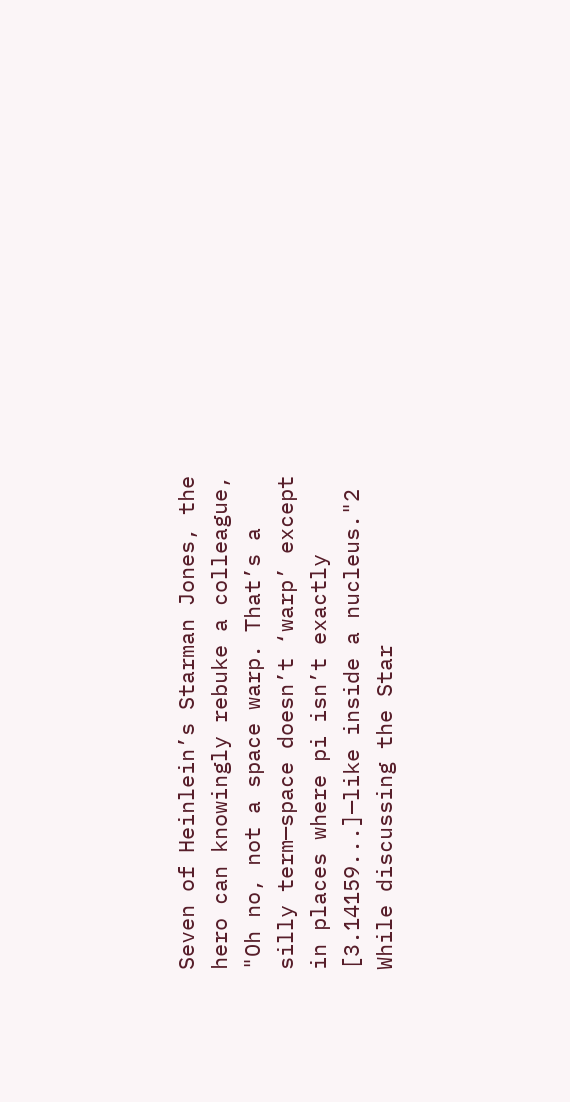Seven of Heinlein’s Starman Jones, the hero can knowingly rebuke a colleague, "Oh no, not a space warp. That’s a silly term—space doesn’t ‘warp’ except in places where pi isn’t exactly [3.14159...]—like inside a nucleus."2 While discussing the Star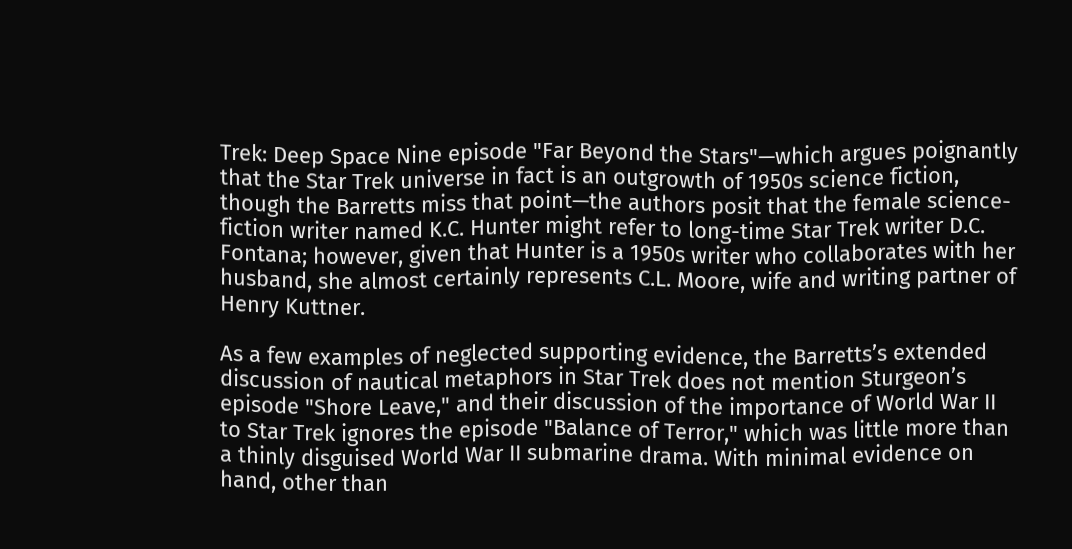Trek: Deep Space Nine episode "Far Beyond the Stars"—which argues poignantly that the Star Trek universe in fact is an outgrowth of 1950s science fiction, though the Barretts miss that point—the authors posit that the female science-fiction writer named K.C. Hunter might refer to long-time Star Trek writer D.C. Fontana; however, given that Hunter is a 1950s writer who collaborates with her husband, she almost certainly represents C.L. Moore, wife and writing partner of Henry Kuttner.

As a few examples of neglected supporting evidence, the Barretts’s extended discussion of nautical metaphors in Star Trek does not mention Sturgeon’s episode "Shore Leave," and their discussion of the importance of World War II to Star Trek ignores the episode "Balance of Terror," which was little more than a thinly disguised World War II submarine drama. With minimal evidence on hand, other than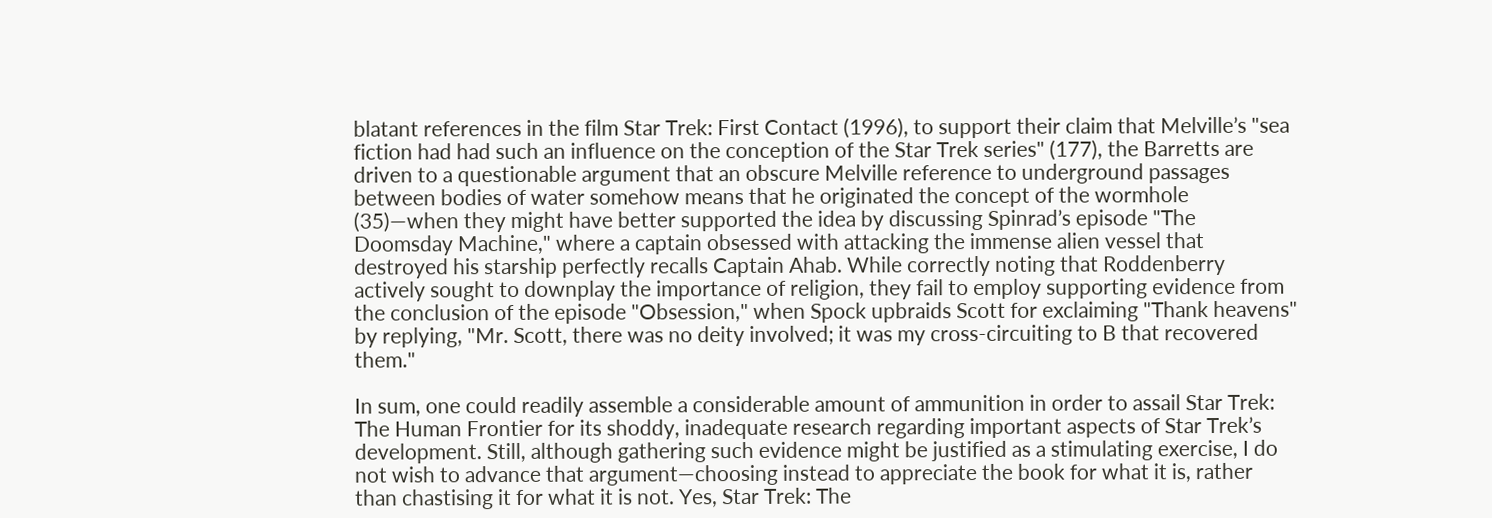blatant references in the film Star Trek: First Contact (1996), to support their claim that Melville’s "sea fiction had had such an influence on the conception of the Star Trek series" (177), the Barretts are driven to a questionable argument that an obscure Melville reference to underground passages between bodies of water somehow means that he originated the concept of the wormhole (35)—when they might have better supported the idea by discussing Spinrad’s episode "The Doomsday Machine," where a captain obsessed with attacking the immense alien vessel that destroyed his starship perfectly recalls Captain Ahab. While correctly noting that Roddenberry actively sought to downplay the importance of religion, they fail to employ supporting evidence from the conclusion of the episode "Obsession," when Spock upbraids Scott for exclaiming "Thank heavens" by replying, "Mr. Scott, there was no deity involved; it was my cross-circuiting to B that recovered them."

In sum, one could readily assemble a considerable amount of ammunition in order to assail Star Trek: The Human Frontier for its shoddy, inadequate research regarding important aspects of Star Trek’s development. Still, although gathering such evidence might be justified as a stimulating exercise, I do not wish to advance that argument—choosing instead to appreciate the book for what it is, rather than chastising it for what it is not. Yes, Star Trek: The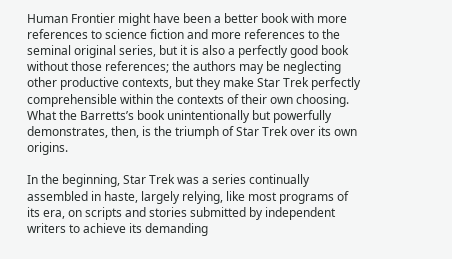Human Frontier might have been a better book with more references to science fiction and more references to the seminal original series, but it is also a perfectly good book without those references; the authors may be neglecting other productive contexts, but they make Star Trek perfectly comprehensible within the contexts of their own choosing. What the Barretts’s book unintentionally but powerfully demonstrates, then, is the triumph of Star Trek over its own origins.

In the beginning, Star Trek was a series continually assembled in haste, largely relying, like most programs of its era, on scripts and stories submitted by independent writers to achieve its demanding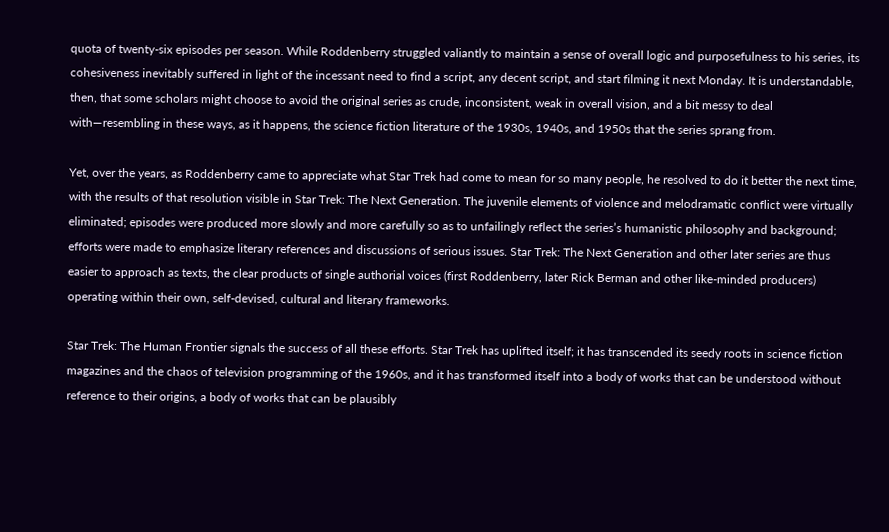quota of twenty-six episodes per season. While Roddenberry struggled valiantly to maintain a sense of overall logic and purposefulness to his series, its cohesiveness inevitably suffered in light of the incessant need to find a script, any decent script, and start filming it next Monday. It is understandable, then, that some scholars might choose to avoid the original series as crude, inconsistent, weak in overall vision, and a bit messy to deal with—resembling in these ways, as it happens, the science fiction literature of the 1930s, 1940s, and 1950s that the series sprang from.

Yet, over the years, as Roddenberry came to appreciate what Star Trek had come to mean for so many people, he resolved to do it better the next time, with the results of that resolution visible in Star Trek: The Next Generation. The juvenile elements of violence and melodramatic conflict were virtually eliminated; episodes were produced more slowly and more carefully so as to unfailingly reflect the series’s humanistic philosophy and background; efforts were made to emphasize literary references and discussions of serious issues. Star Trek: The Next Generation and other later series are thus easier to approach as texts, the clear products of single authorial voices (first Roddenberry, later Rick Berman and other like-minded producers) operating within their own, self-devised, cultural and literary frameworks.

Star Trek: The Human Frontier signals the success of all these efforts. Star Trek has uplifted itself; it has transcended its seedy roots in science fiction magazines and the chaos of television programming of the 1960s, and it has transformed itself into a body of works that can be understood without reference to their origins, a body of works that can be plausibly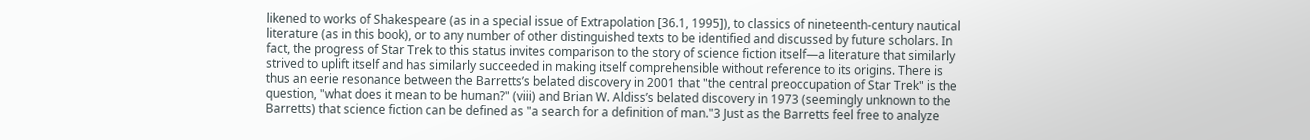likened to works of Shakespeare (as in a special issue of Extrapolation [36.1, 1995]), to classics of nineteenth-century nautical literature (as in this book), or to any number of other distinguished texts to be identified and discussed by future scholars. In fact, the progress of Star Trek to this status invites comparison to the story of science fiction itself—a literature that similarly strived to uplift itself and has similarly succeeded in making itself comprehensible without reference to its origins. There is thus an eerie resonance between the Barretts’s belated discovery in 2001 that "the central preoccupation of Star Trek" is the question, "what does it mean to be human?" (viii) and Brian W. Aldiss’s belated discovery in 1973 (seemingly unknown to the Barretts) that science fiction can be defined as "a search for a definition of man."3 Just as the Barretts feel free to analyze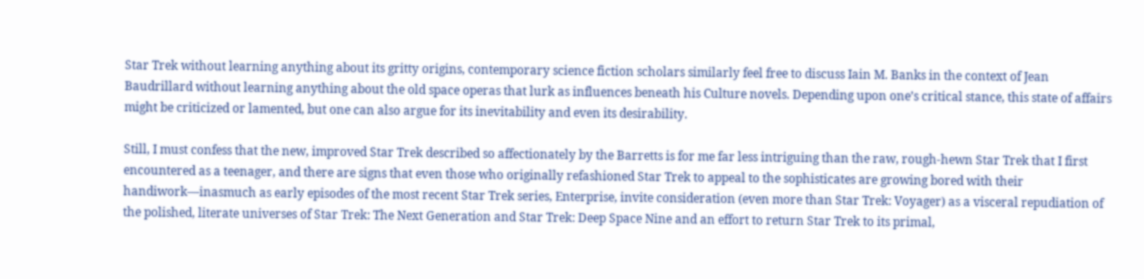Star Trek without learning anything about its gritty origins, contemporary science fiction scholars similarly feel free to discuss Iain M. Banks in the context of Jean Baudrillard without learning anything about the old space operas that lurk as influences beneath his Culture novels. Depending upon one’s critical stance, this state of affairs might be criticized or lamented, but one can also argue for its inevitability and even its desirability.

Still, I must confess that the new, improved Star Trek described so affectionately by the Barretts is for me far less intriguing than the raw, rough-hewn Star Trek that I first encountered as a teenager, and there are signs that even those who originally refashioned Star Trek to appeal to the sophisticates are growing bored with their handiwork—inasmuch as early episodes of the most recent Star Trek series, Enterprise, invite consideration (even more than Star Trek: Voyager) as a visceral repudiation of the polished, literate universes of Star Trek: The Next Generation and Star Trek: Deep Space Nine and an effort to return Star Trek to its primal,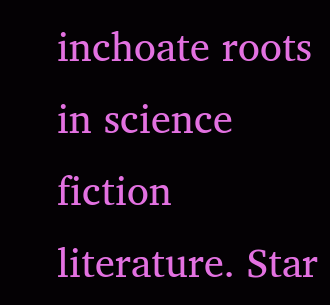inchoate roots in science fiction literature. Star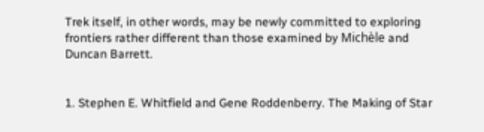Trek itself, in other words, may be newly committed to exploring frontiers rather different than those examined by Michèle and Duncan Barrett.


1. Stephen E. Whitfield and Gene Roddenberry. The Making of Star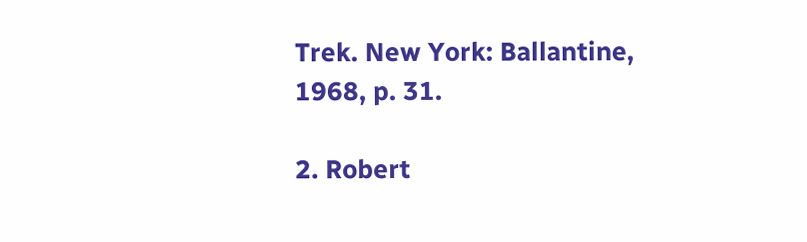Trek. New York: Ballantine, 1968, p. 31.

2. Robert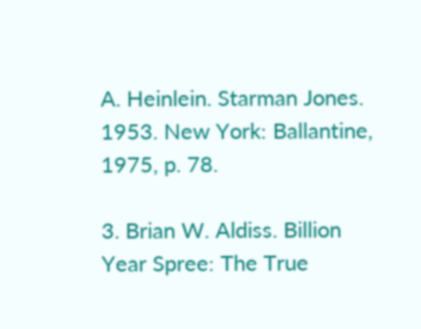A. Heinlein. Starman Jones. 1953. New York: Ballantine, 1975, p. 78.

3. Brian W. Aldiss. Billion Year Spree: The True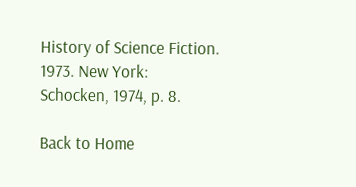History of Science Fiction. 1973. New York: Schocken, 1974, p. 8.

Back to Home